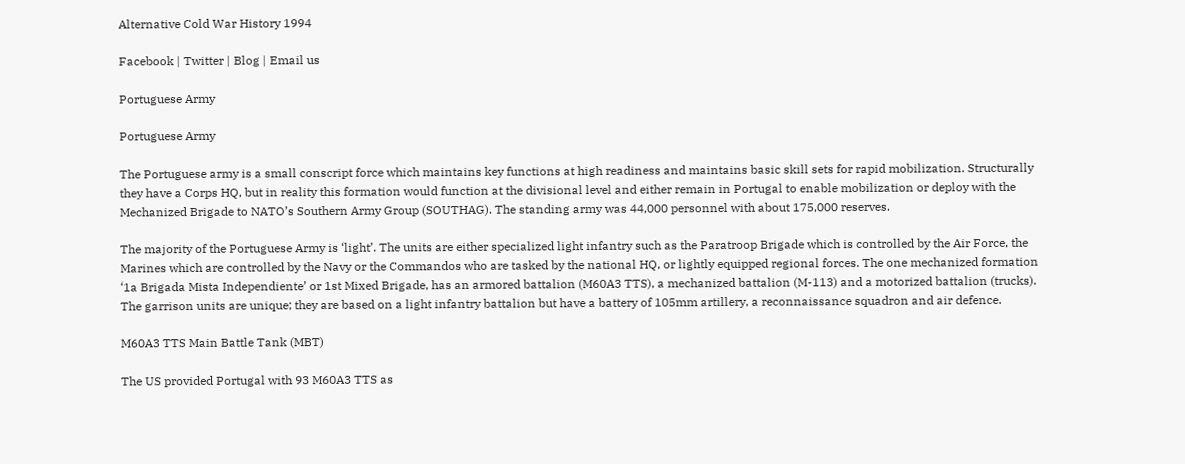Alternative Cold War History 1994

Facebook | Twitter | Blog | Email us

Portuguese Army

Portuguese Army

The Portuguese army is a small conscript force which maintains key functions at high readiness and maintains basic skill sets for rapid mobilization. Structurally they have a Corps HQ, but in reality this formation would function at the divisional level and either remain in Portugal to enable mobilization or deploy with the Mechanized Brigade to NATO’s Southern Army Group (SOUTHAG). The standing army was 44,000 personnel with about 175,000 reserves.

The majority of the Portuguese Army is ‘light’. The units are either specialized light infantry such as the Paratroop Brigade which is controlled by the Air Force, the Marines which are controlled by the Navy or the Commandos who are tasked by the national HQ, or lightly equipped regional forces. The one mechanized formation ‘1a Brigada Mista Independiente’ or 1st Mixed Brigade, has an armored battalion (M60A3 TTS), a mechanized battalion (M-113) and a motorized battalion (trucks). The garrison units are unique; they are based on a light infantry battalion but have a battery of 105mm artillery, a reconnaissance squadron and air defence.

M60A3 TTS Main Battle Tank (MBT)

The US provided Portugal with 93 M60A3 TTS as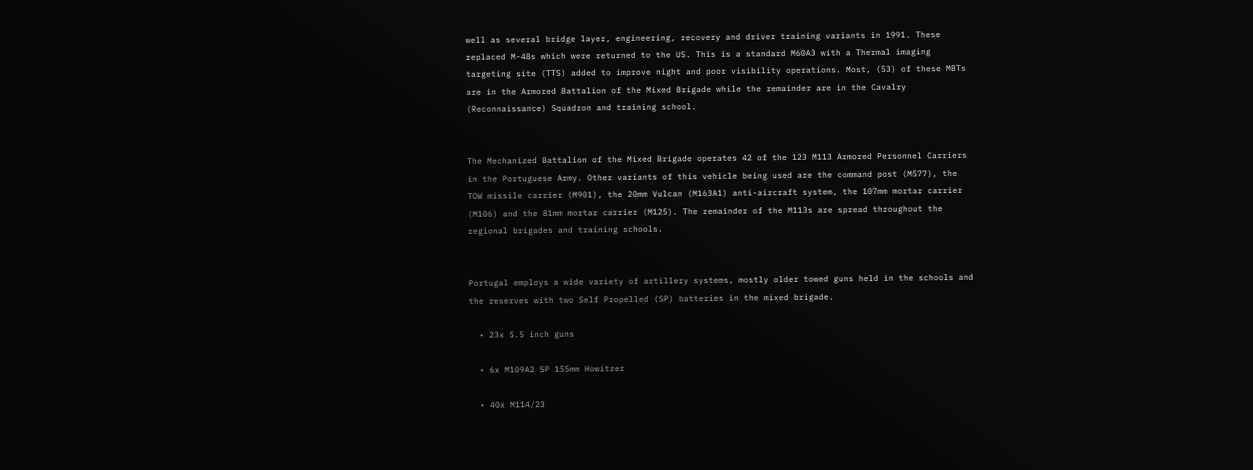well as several bridge layer, engineering, recovery and driver training variants in 1991. These replaced M-48s which were returned to the US. This is a standard M60A3 with a Thermal imaging targeting site (TTS) added to improve night and poor visibility operations. Most, (53) of these MBTs are in the Armored Battalion of the Mixed Brigade while the remainder are in the Cavalry (Reconnaissance) Squadron and training school.


The Mechanized Battalion of the Mixed Brigade operates 42 of the 123 M113 Armored Personnel Carriers in the Portuguese Army. Other variants of this vehicle being used are the command post (M577), the TOW missile carrier (M901), the 20mm Vulcan (M163A1) anti-aircraft system, the 107mm mortar carrier (M106) and the 81mm mortar carrier (M125). The remainder of the M113s are spread throughout the regional brigades and training schools.


Portugal employs a wide variety of artillery systems, mostly older towed guns held in the schools and the reserves with two Self Propelled (SP) batteries in the mixed brigade.

  • 23x 5.5 inch guns

  • 6x M109A2 SP 155mm Howitzer

  • 40x M114/23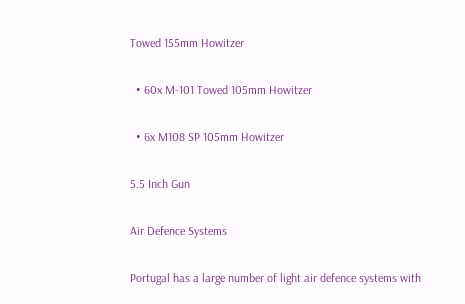Towed 155mm Howitzer

  • 60x M-101 Towed 105mm Howitzer

  • 6x M108 SP 105mm Howitzer

5.5 Inch Gun

Air Defence Systems

Portugal has a large number of light air defence systems with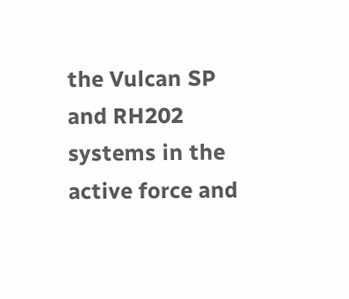the Vulcan SP and RH202 systems in the active force and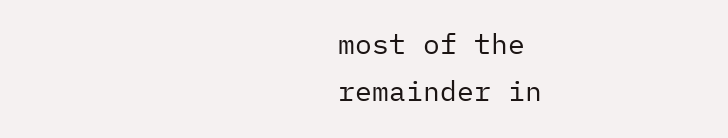most of the remainder in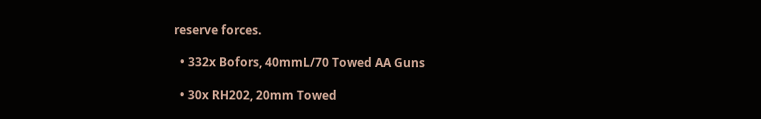reserve forces.

  • 332x Bofors, 40mmL/70 Towed AA Guns

  • 30x RH202, 20mm Towed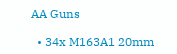AA Guns

  • 34x M163A1 20mm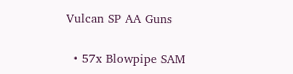Vulcan SP AA Guns

  • 57x Blowpipe SAM